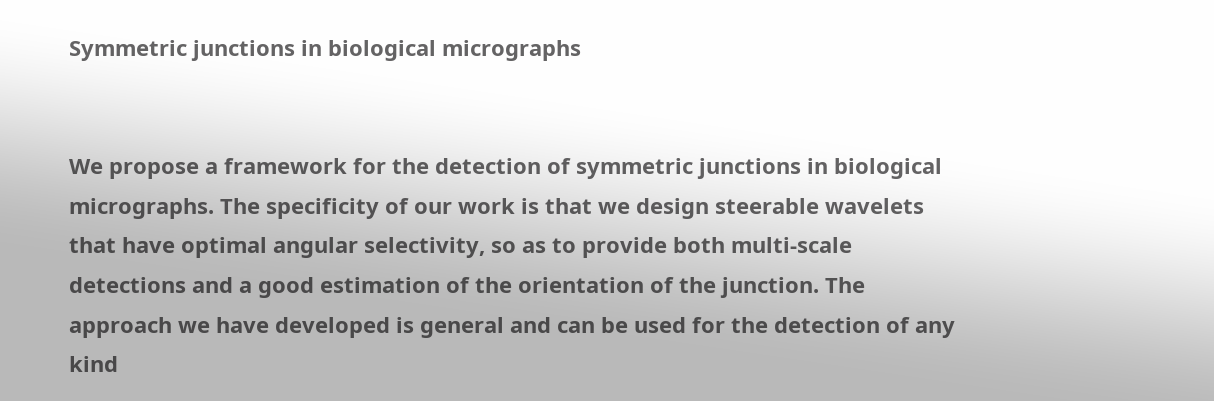Symmetric junctions in biological micrographs


We propose a framework for the detection of symmetric junctions in biological micrographs. The specificity of our work is that we design steerable wavelets that have optimal angular selectivity, so as to provide both multi-scale detections and a good estimation of the orientation of the junction. The approach we have developed is general and can be used for the detection of any kind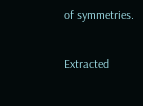of symmetries.

Extracted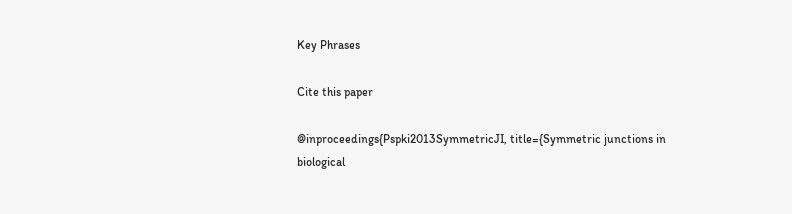Key Phrases

Cite this paper

@inproceedings{Pspki2013SymmetricJI, title={Symmetric junctions in biological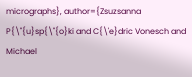micrographs}, author={Zsuzsanna P{\"{u}sp{\"{o}ki and C{\'e}dric Vonesch and Michael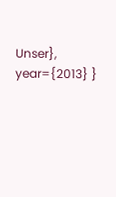Unser}, year={2013} }